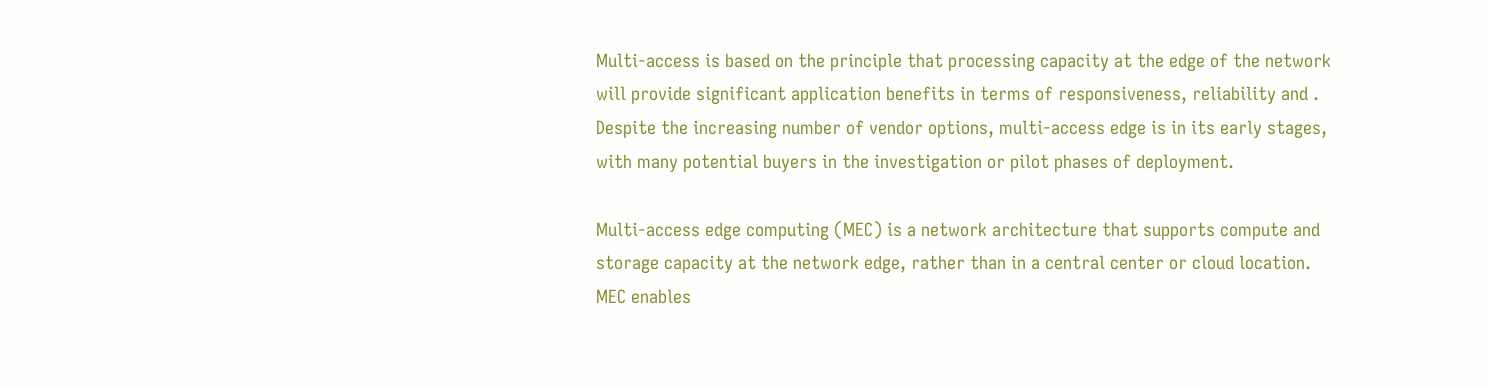Multi-access is based on the principle that processing capacity at the edge of the network will provide significant application benefits in terms of responsiveness, reliability and . Despite the increasing number of vendor options, multi-access edge is in its early stages, with many potential buyers in the investigation or pilot phases of deployment.

Multi-access edge computing (MEC) is a network architecture that supports compute and storage capacity at the network edge, rather than in a central center or cloud location. MEC enables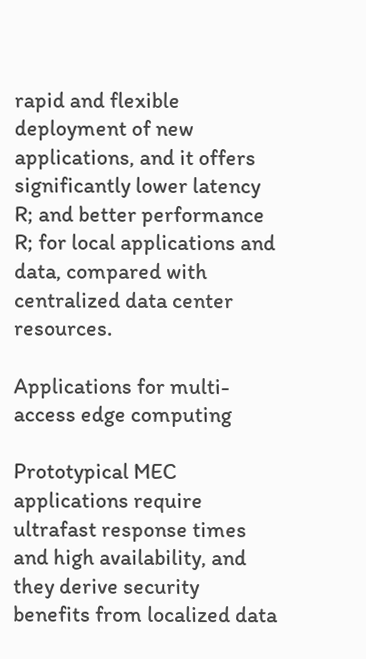rapid and flexible deployment of new applications, and it offers significantly lower latency R; and better performance R; for local applications and data, compared with centralized data center resources.

Applications for multi-access edge computing

Prototypical MEC applications require ultrafast response times and high availability, and they derive security benefits from localized data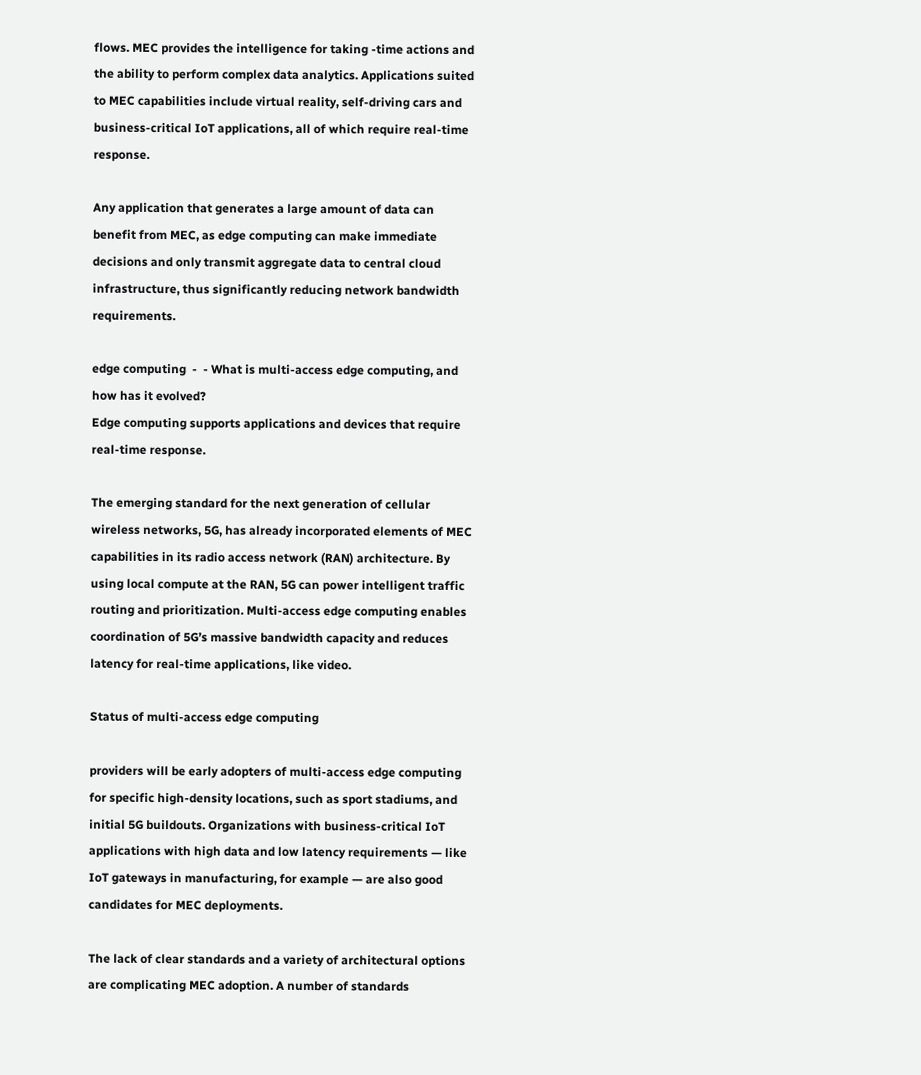flows. MEC provides the intelligence for taking -time actions and the ability to perform complex data analytics. Applications suited to MEC capabilities include virtual reality, self-driving cars and business-critical IoT applications, all of which require real-time response.

Any application that generates a large amount of data can benefit from MEC, as edge computing can make immediate decisions and only transmit aggregate data to central cloud infrastructure, thus significantly reducing network bandwidth requirements.

edge computing  -  - What is multi-access edge computing, and how has it evolved?
Edge computing supports applications and devices that require real-time response.

The emerging standard for the next generation of cellular wireless networks, 5G, has already incorporated elements of MEC capabilities in its radio access network (RAN) architecture. By using local compute at the RAN, 5G can power intelligent traffic routing and prioritization. Multi-access edge computing enables coordination of 5G’s massive bandwidth capacity and reduces latency for real-time applications, like video.

Status of multi-access edge computing

providers will be early adopters of multi-access edge computing for specific high-density locations, such as sport stadiums, and initial 5G buildouts. Organizations with business-critical IoT applications with high data and low latency requirements — like IoT gateways in manufacturing, for example — are also good candidates for MEC deployments.

The lack of clear standards and a variety of architectural options are complicating MEC adoption. A number of standards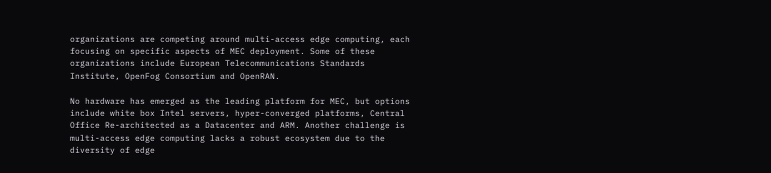organizations are competing around multi-access edge computing, each focusing on specific aspects of MEC deployment. Some of these organizations include European Telecommunications Standards Institute, OpenFog Consortium and OpenRAN.

No hardware has emerged as the leading platform for MEC, but options include white box Intel servers, hyper-converged platforms, Central Office Re-architected as a Datacenter and ARM. Another challenge is multi-access edge computing lacks a robust ecosystem due to the diversity of edge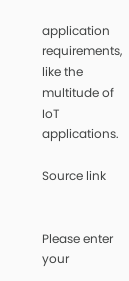application requirements, like the multitude of IoT applications.

Source link


Please enter your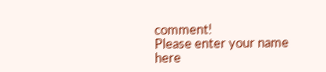comment!
Please enter your name here